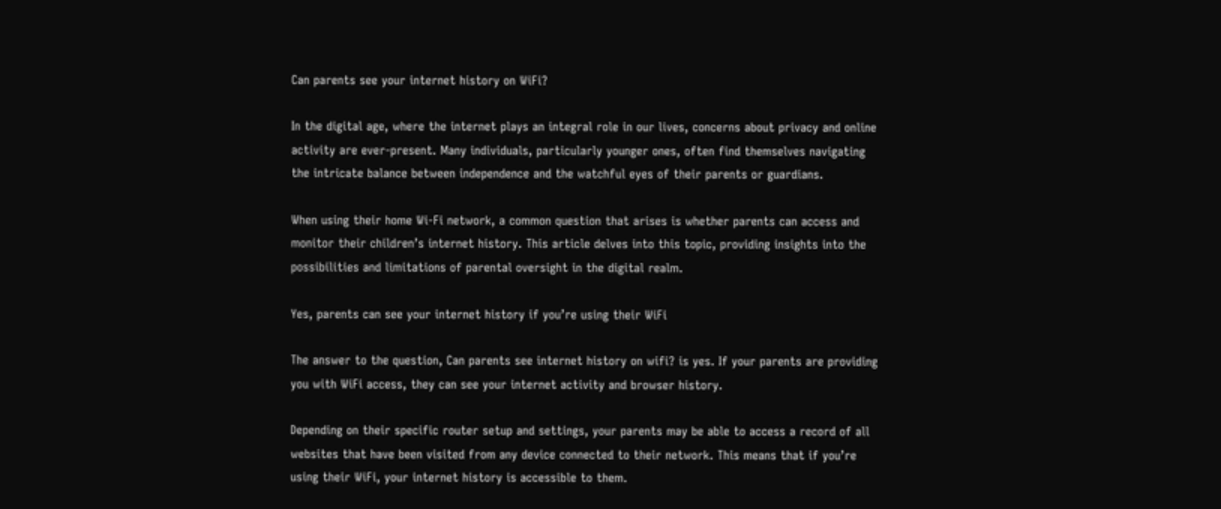Can parents see your internet history on WiFi?

In the digital age, where the internet plays an integral role in our lives, concerns about privacy and online activity are ever-present. Many individuals, particularly younger ones, often find themselves navigating the intricate balance between independence and the watchful eyes of their parents or guardians.

When using their home Wi-Fi network, a common question that arises is whether parents can access and monitor their children’s internet history. This article delves into this topic, providing insights into the possibilities and limitations of parental oversight in the digital realm.

Yes, parents can see your internet history if you’re using their WiFi

The answer to the question, Can parents see internet history on wifi? is yes. If your parents are providing you with WiFi access, they can see your internet activity and browser history.

Depending on their specific router setup and settings, your parents may be able to access a record of all websites that have been visited from any device connected to their network. This means that if you’re using their WiFi, your internet history is accessible to them.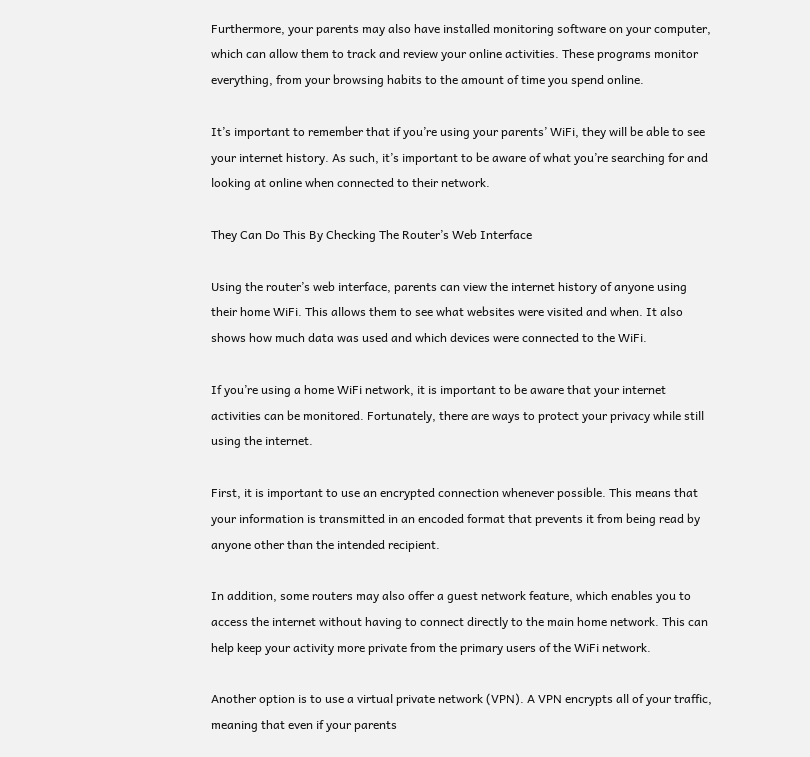Furthermore, your parents may also have installed monitoring software on your computer, which can allow them to track and review your online activities. These programs monitor everything, from your browsing habits to the amount of time you spend online.

It’s important to remember that if you’re using your parents’ WiFi, they will be able to see your internet history. As such, it’s important to be aware of what you’re searching for and looking at online when connected to their network.

They Can Do This By Checking The Router’s Web Interface

Using the router’s web interface, parents can view the internet history of anyone using their home WiFi. This allows them to see what websites were visited and when. It also shows how much data was used and which devices were connected to the WiFi.

If you’re using a home WiFi network, it is important to be aware that your internet activities can be monitored. Fortunately, there are ways to protect your privacy while still using the internet.

First, it is important to use an encrypted connection whenever possible. This means that your information is transmitted in an encoded format that prevents it from being read by anyone other than the intended recipient.

In addition, some routers may also offer a guest network feature, which enables you to access the internet without having to connect directly to the main home network. This can help keep your activity more private from the primary users of the WiFi network.

Another option is to use a virtual private network (VPN). A VPN encrypts all of your traffic, meaning that even if your parents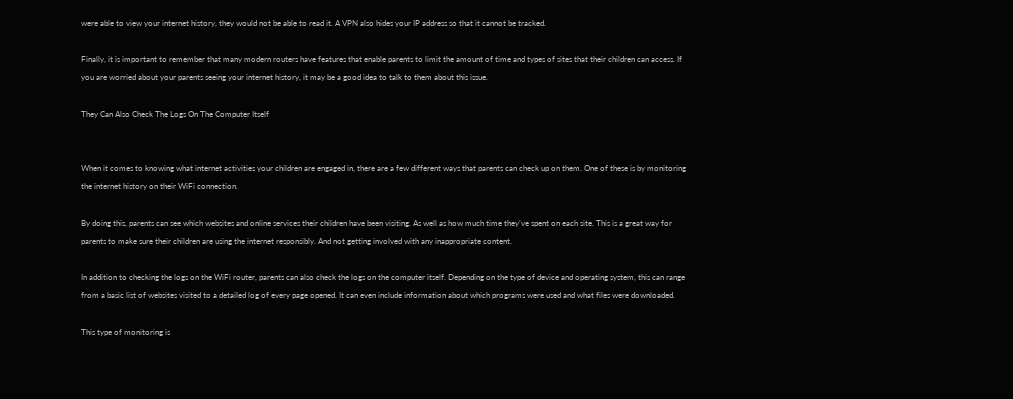were able to view your internet history, they would not be able to read it. A VPN also hides your IP address so that it cannot be tracked.

Finally, it is important to remember that many modern routers have features that enable parents to limit the amount of time and types of sites that their children can access. If you are worried about your parents seeing your internet history, it may be a good idea to talk to them about this issue.

They Can Also Check The Logs On The Computer Itself


When it comes to knowing what internet activities your children are engaged in, there are a few different ways that parents can check up on them. One of these is by monitoring the internet history on their WiFi connection.

By doing this, parents can see which websites and online services their children have been visiting. As well as how much time they’ve spent on each site. This is a great way for parents to make sure their children are using the internet responsibly. And not getting involved with any inappropriate content.

In addition to checking the logs on the WiFi router, parents can also check the logs on the computer itself. Depending on the type of device and operating system, this can range from a basic list of websites visited to a detailed log of every page opened. It can even include information about which programs were used and what files were downloaded.

This type of monitoring is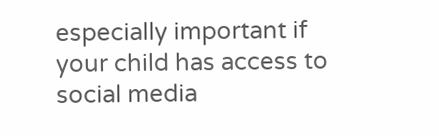especially important if your child has access to social media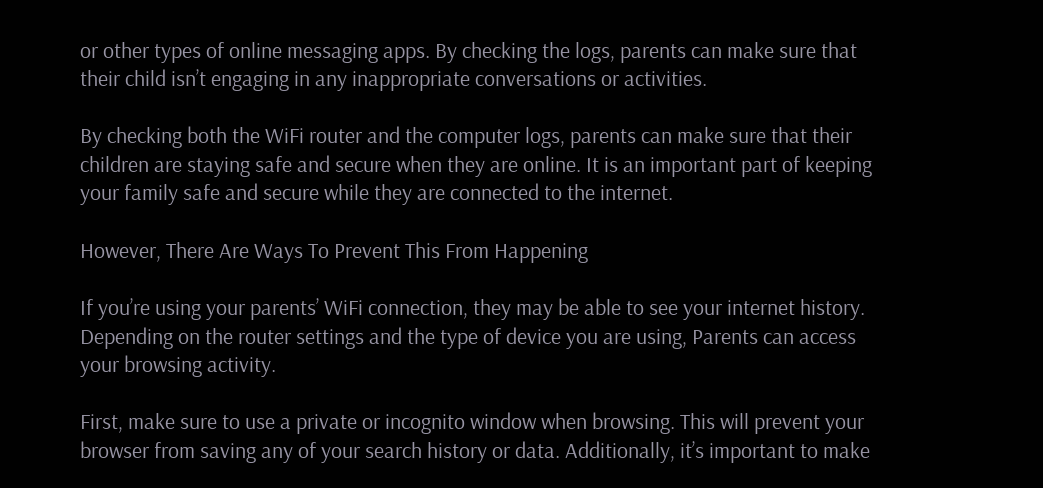or other types of online messaging apps. By checking the logs, parents can make sure that their child isn’t engaging in any inappropriate conversations or activities.

By checking both the WiFi router and the computer logs, parents can make sure that their children are staying safe and secure when they are online. It is an important part of keeping your family safe and secure while they are connected to the internet.

However, There Are Ways To Prevent This From Happening

If you’re using your parents’ WiFi connection, they may be able to see your internet history. Depending on the router settings and the type of device you are using, Parents can access your browsing activity.

First, make sure to use a private or incognito window when browsing. This will prevent your browser from saving any of your search history or data. Additionally, it’s important to make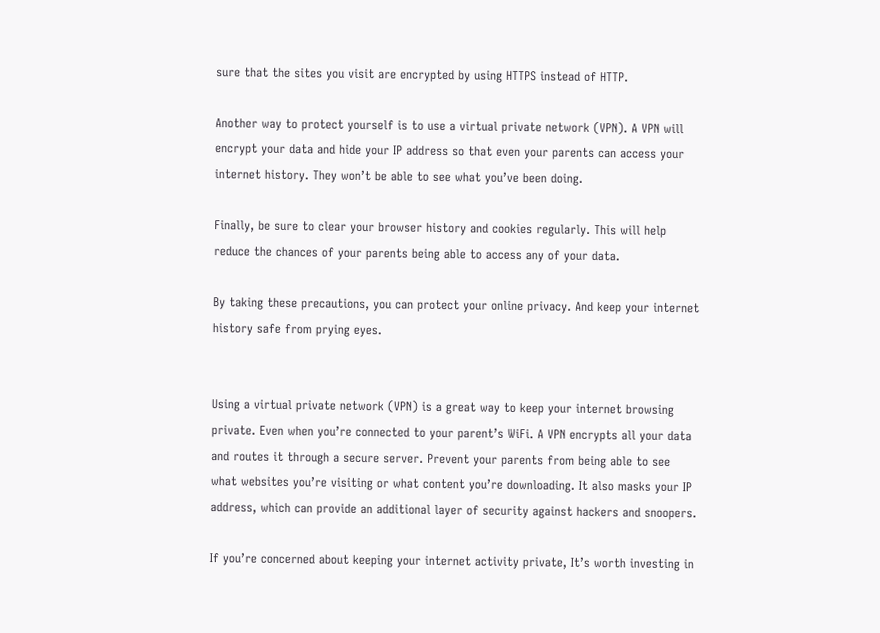sure that the sites you visit are encrypted by using HTTPS instead of HTTP.

Another way to protect yourself is to use a virtual private network (VPN). A VPN will encrypt your data and hide your IP address so that even your parents can access your internet history. They won’t be able to see what you’ve been doing.

Finally, be sure to clear your browser history and cookies regularly. This will help reduce the chances of your parents being able to access any of your data.

By taking these precautions, you can protect your online privacy. And keep your internet history safe from prying eyes.


Using a virtual private network (VPN) is a great way to keep your internet browsing private. Even when you’re connected to your parent’s WiFi. A VPN encrypts all your data and routes it through a secure server. Prevent your parents from being able to see what websites you’re visiting or what content you’re downloading. It also masks your IP address, which can provide an additional layer of security against hackers and snoopers.

If you’re concerned about keeping your internet activity private, It’s worth investing in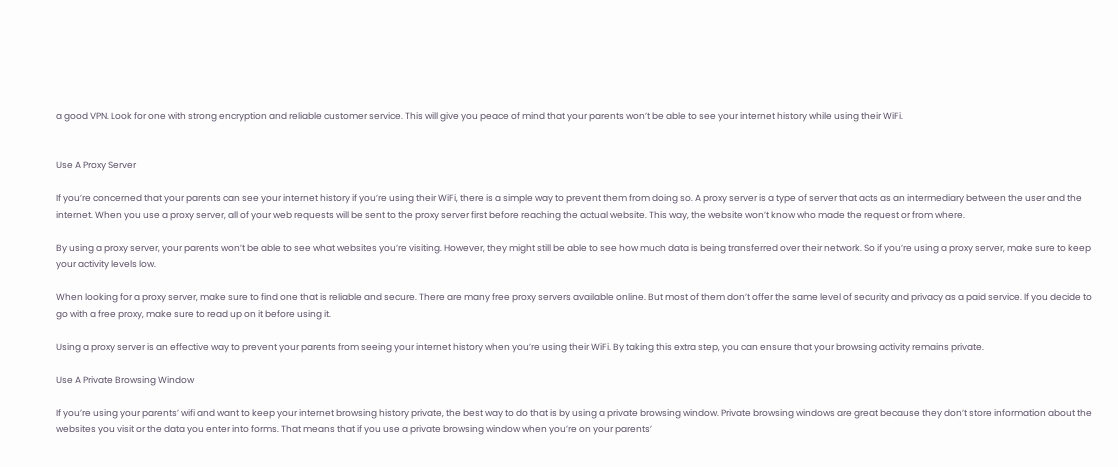a good VPN. Look for one with strong encryption and reliable customer service. This will give you peace of mind that your parents won’t be able to see your internet history while using their WiFi.


Use A Proxy Server

If you’re concerned that your parents can see your internet history if you’re using their WiFi, there is a simple way to prevent them from doing so. A proxy server is a type of server that acts as an intermediary between the user and the internet. When you use a proxy server, all of your web requests will be sent to the proxy server first before reaching the actual website. This way, the website won’t know who made the request or from where.

By using a proxy server, your parents won’t be able to see what websites you’re visiting. However, they might still be able to see how much data is being transferred over their network. So if you’re using a proxy server, make sure to keep your activity levels low.

When looking for a proxy server, make sure to find one that is reliable and secure. There are many free proxy servers available online. But most of them don’t offer the same level of security and privacy as a paid service. If you decide to go with a free proxy, make sure to read up on it before using it.

Using a proxy server is an effective way to prevent your parents from seeing your internet history when you’re using their WiFi. By taking this extra step, you can ensure that your browsing activity remains private.

Use A Private Browsing Window

If you’re using your parents’ wifi and want to keep your internet browsing history private, the best way to do that is by using a private browsing window. Private browsing windows are great because they don’t store information about the websites you visit or the data you enter into forms. That means that if you use a private browsing window when you’re on your parents’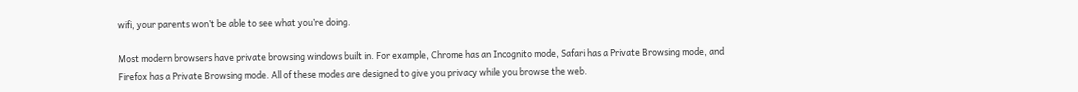wifi, your parents won’t be able to see what you’re doing.

Most modern browsers have private browsing windows built in. For example, Chrome has an Incognito mode, Safari has a Private Browsing mode, and Firefox has a Private Browsing mode. All of these modes are designed to give you privacy while you browse the web.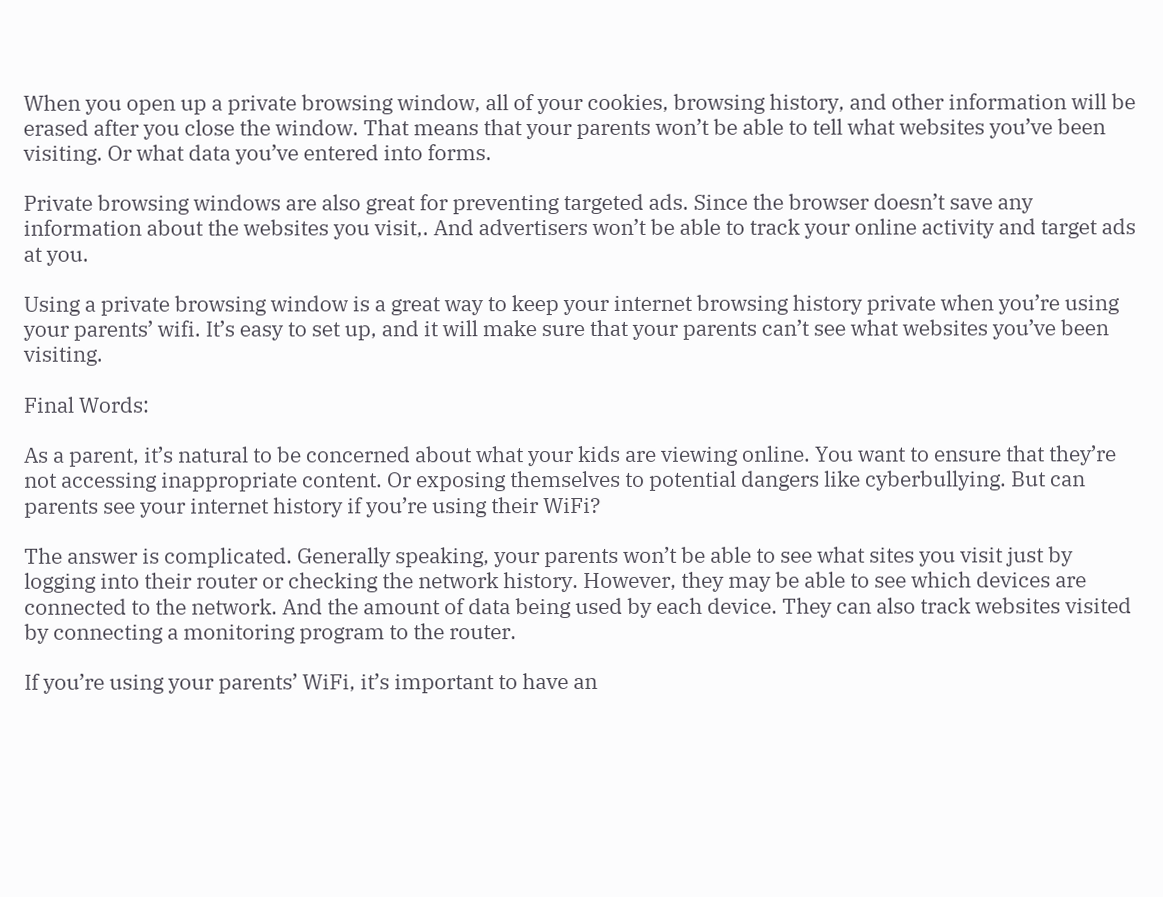When you open up a private browsing window, all of your cookies, browsing history, and other information will be erased after you close the window. That means that your parents won’t be able to tell what websites you’ve been visiting. Or what data you’ve entered into forms.

Private browsing windows are also great for preventing targeted ads. Since the browser doesn’t save any information about the websites you visit,. And advertisers won’t be able to track your online activity and target ads at you.

Using a private browsing window is a great way to keep your internet browsing history private when you’re using your parents’ wifi. It’s easy to set up, and it will make sure that your parents can’t see what websites you’ve been visiting.

Final Words:

As a parent, it’s natural to be concerned about what your kids are viewing online. You want to ensure that they’re not accessing inappropriate content. Or exposing themselves to potential dangers like cyberbullying. But can parents see your internet history if you’re using their WiFi?

The answer is complicated. Generally speaking, your parents won’t be able to see what sites you visit just by logging into their router or checking the network history. However, they may be able to see which devices are connected to the network. And the amount of data being used by each device. They can also track websites visited by connecting a monitoring program to the router.

If you’re using your parents’ WiFi, it’s important to have an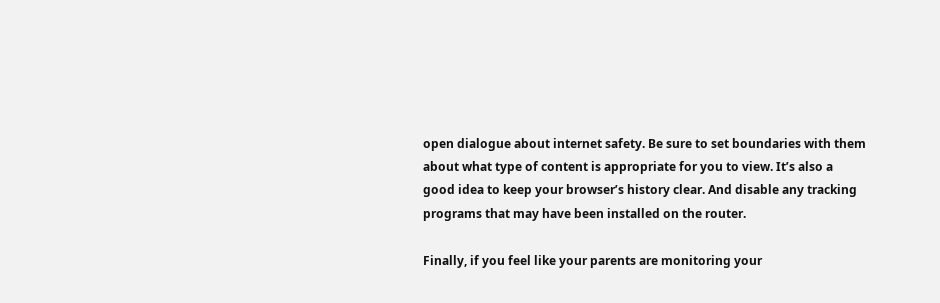open dialogue about internet safety. Be sure to set boundaries with them about what type of content is appropriate for you to view. It’s also a good idea to keep your browser’s history clear. And disable any tracking programs that may have been installed on the router.

Finally, if you feel like your parents are monitoring your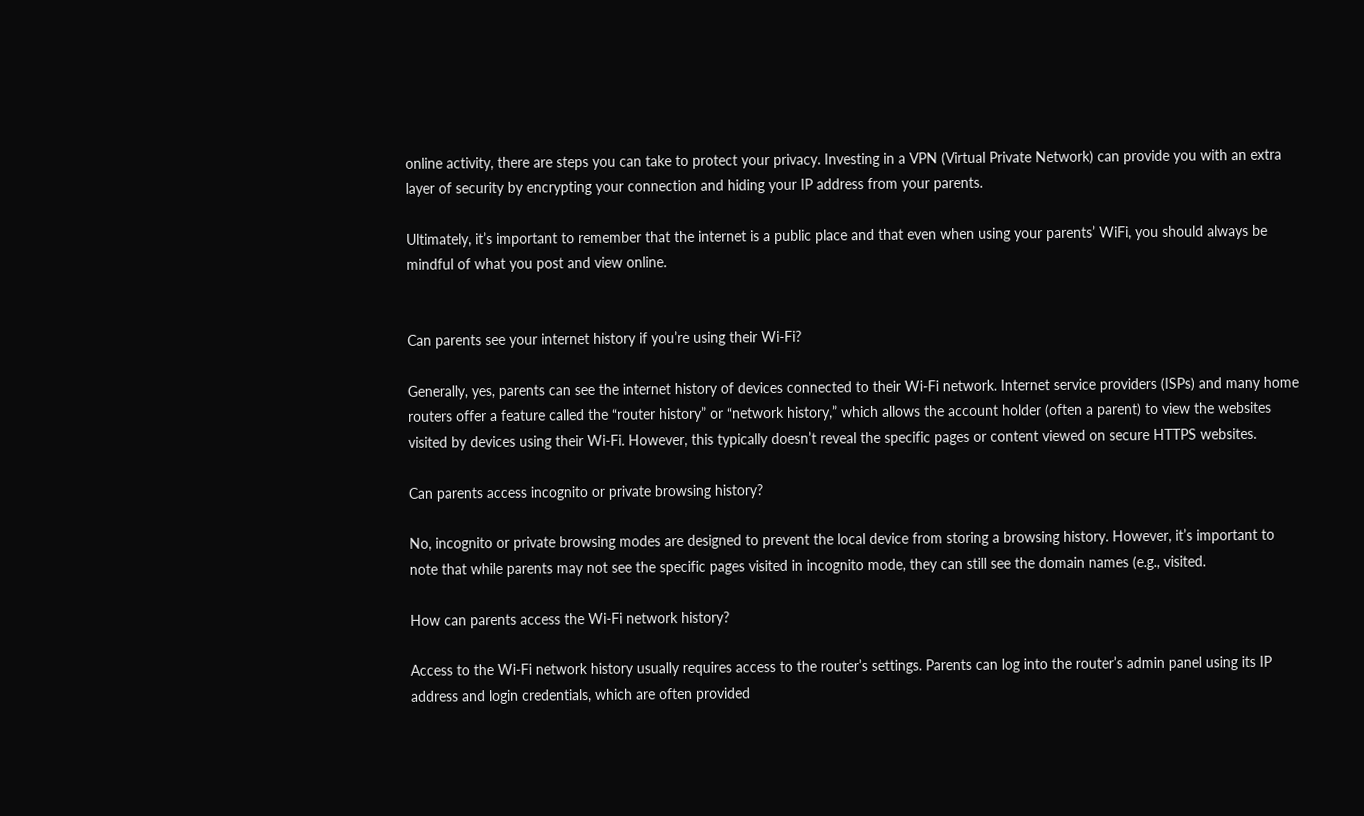online activity, there are steps you can take to protect your privacy. Investing in a VPN (Virtual Private Network) can provide you with an extra layer of security by encrypting your connection and hiding your IP address from your parents.

Ultimately, it’s important to remember that the internet is a public place and that even when using your parents’ WiFi, you should always be mindful of what you post and view online.


Can parents see your internet history if you’re using their Wi-Fi?

Generally, yes, parents can see the internet history of devices connected to their Wi-Fi network. Internet service providers (ISPs) and many home routers offer a feature called the “router history” or “network history,” which allows the account holder (often a parent) to view the websites visited by devices using their Wi-Fi. However, this typically doesn’t reveal the specific pages or content viewed on secure HTTPS websites.

Can parents access incognito or private browsing history?

No, incognito or private browsing modes are designed to prevent the local device from storing a browsing history. However, it’s important to note that while parents may not see the specific pages visited in incognito mode, they can still see the domain names (e.g., visited.

How can parents access the Wi-Fi network history?

Access to the Wi-Fi network history usually requires access to the router’s settings. Parents can log into the router’s admin panel using its IP address and login credentials, which are often provided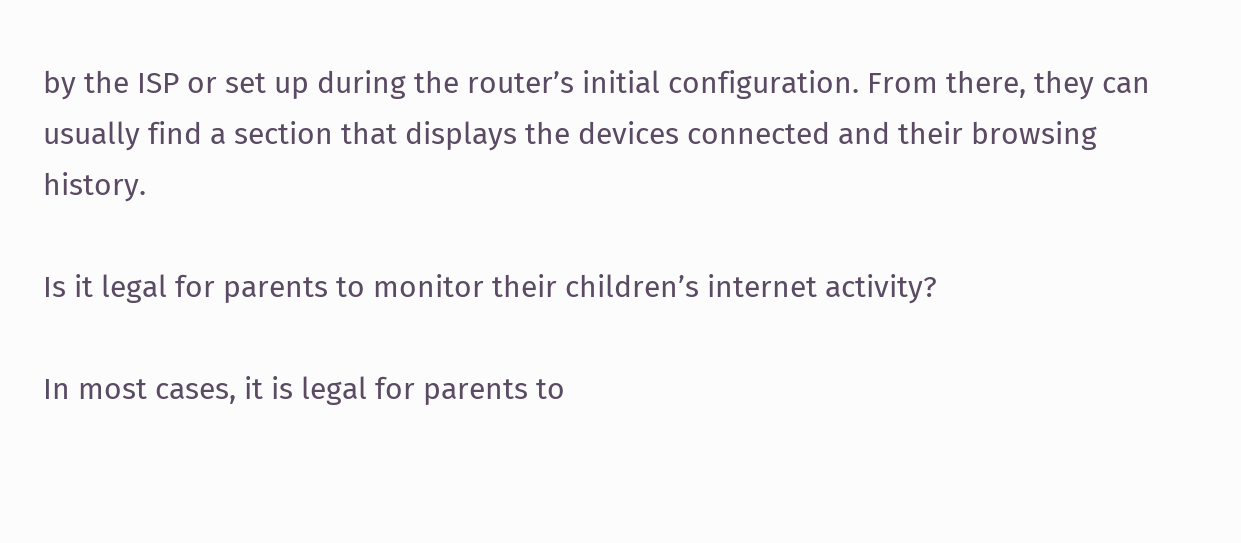by the ISP or set up during the router’s initial configuration. From there, they can usually find a section that displays the devices connected and their browsing history.

Is it legal for parents to monitor their children’s internet activity?

In most cases, it is legal for parents to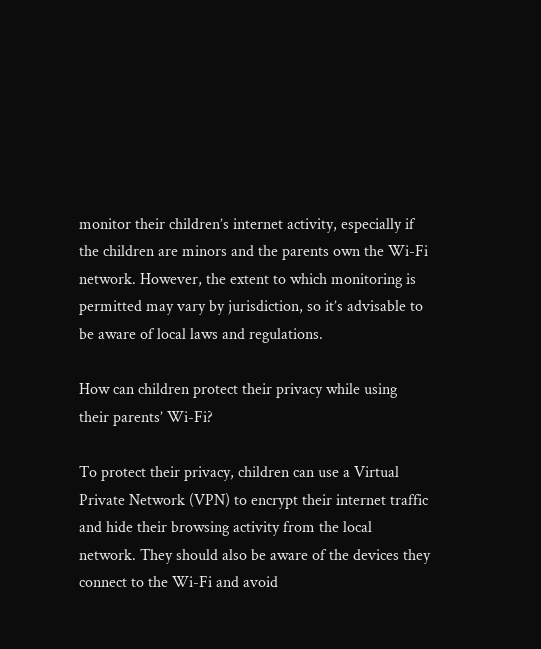monitor their children’s internet activity, especially if the children are minors and the parents own the Wi-Fi network. However, the extent to which monitoring is permitted may vary by jurisdiction, so it’s advisable to be aware of local laws and regulations.

How can children protect their privacy while using their parents’ Wi-Fi?

To protect their privacy, children can use a Virtual Private Network (VPN) to encrypt their internet traffic and hide their browsing activity from the local network. They should also be aware of the devices they connect to the Wi-Fi and avoid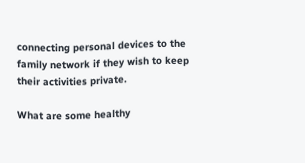connecting personal devices to the family network if they wish to keep their activities private.

What are some healthy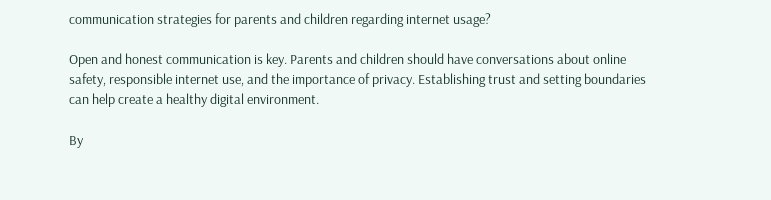communication strategies for parents and children regarding internet usage?

Open and honest communication is key. Parents and children should have conversations about online safety, responsible internet use, and the importance of privacy. Establishing trust and setting boundaries can help create a healthy digital environment.

By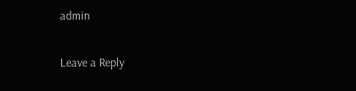admin

Leave a Reply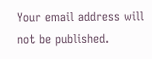Your email address will not be published.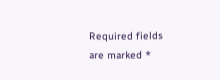Required fields are marked *